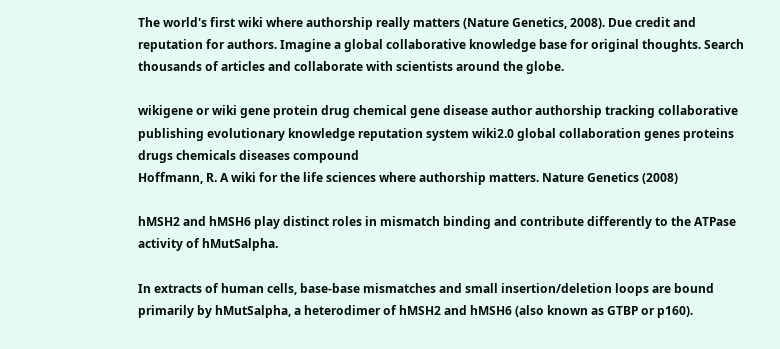The world's first wiki where authorship really matters (Nature Genetics, 2008). Due credit and reputation for authors. Imagine a global collaborative knowledge base for original thoughts. Search thousands of articles and collaborate with scientists around the globe.

wikigene or wiki gene protein drug chemical gene disease author authorship tracking collaborative publishing evolutionary knowledge reputation system wiki2.0 global collaboration genes proteins drugs chemicals diseases compound
Hoffmann, R. A wiki for the life sciences where authorship matters. Nature Genetics (2008)

hMSH2 and hMSH6 play distinct roles in mismatch binding and contribute differently to the ATPase activity of hMutSalpha.

In extracts of human cells, base-base mismatches and small insertion/deletion loops are bound primarily by hMutSalpha, a heterodimer of hMSH2 and hMSH6 (also known as GTBP or p160).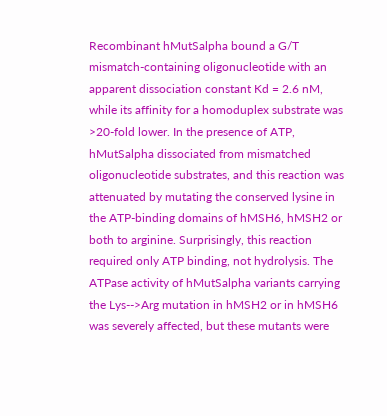Recombinant hMutSalpha bound a G/T mismatch-containing oligonucleotide with an apparent dissociation constant Kd = 2.6 nM, while its affinity for a homoduplex substrate was >20-fold lower. In the presence of ATP, hMutSalpha dissociated from mismatched oligonucleotide substrates, and this reaction was attenuated by mutating the conserved lysine in the ATP-binding domains of hMSH6, hMSH2 or both to arginine. Surprisingly, this reaction required only ATP binding, not hydrolysis. The ATPase activity of hMutSalpha variants carrying the Lys-->Arg mutation in hMSH2 or in hMSH6 was severely affected, but these mutants were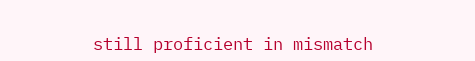still proficient in mismatch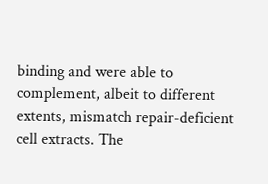binding and were able to complement, albeit to different extents, mismatch repair-deficient cell extracts. The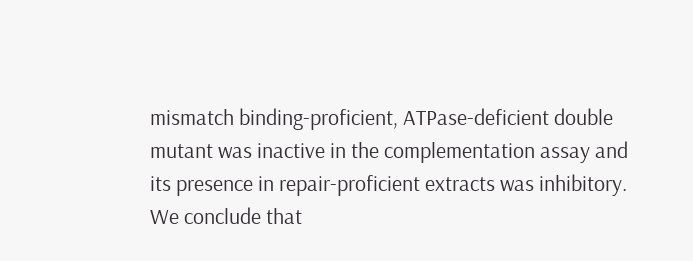mismatch binding-proficient, ATPase-deficient double mutant was inactive in the complementation assay and its presence in repair-proficient extracts was inhibitory. We conclude that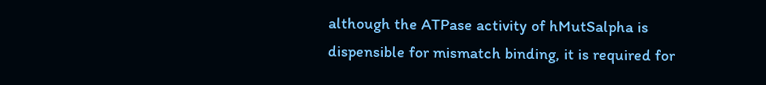although the ATPase activity of hMutSalpha is dispensible for mismatch binding, it is required for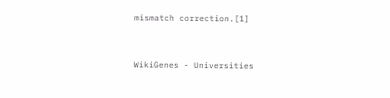mismatch correction.[1]


WikiGenes - Universities